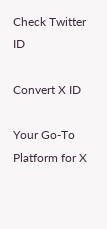Check Twitter ID

Convert X ID

Your Go-To Platform for X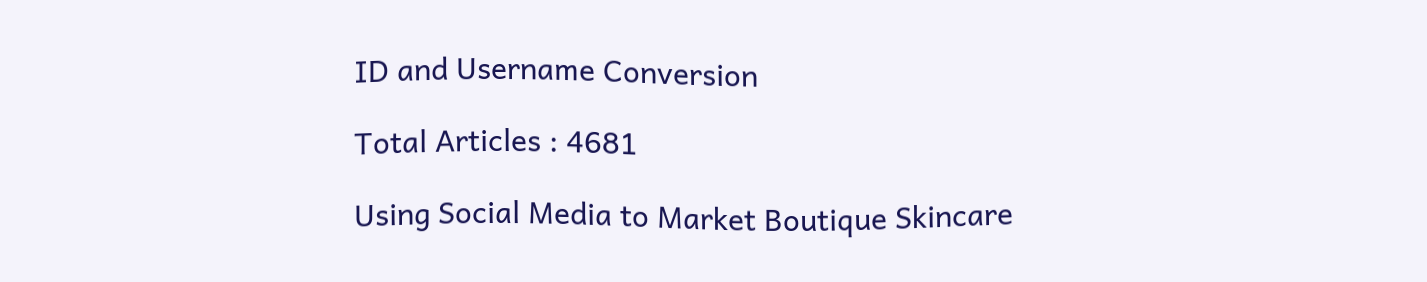ID and Username Conversion

Total Articles : 4681

Using Social Media to Market Boutique Skincare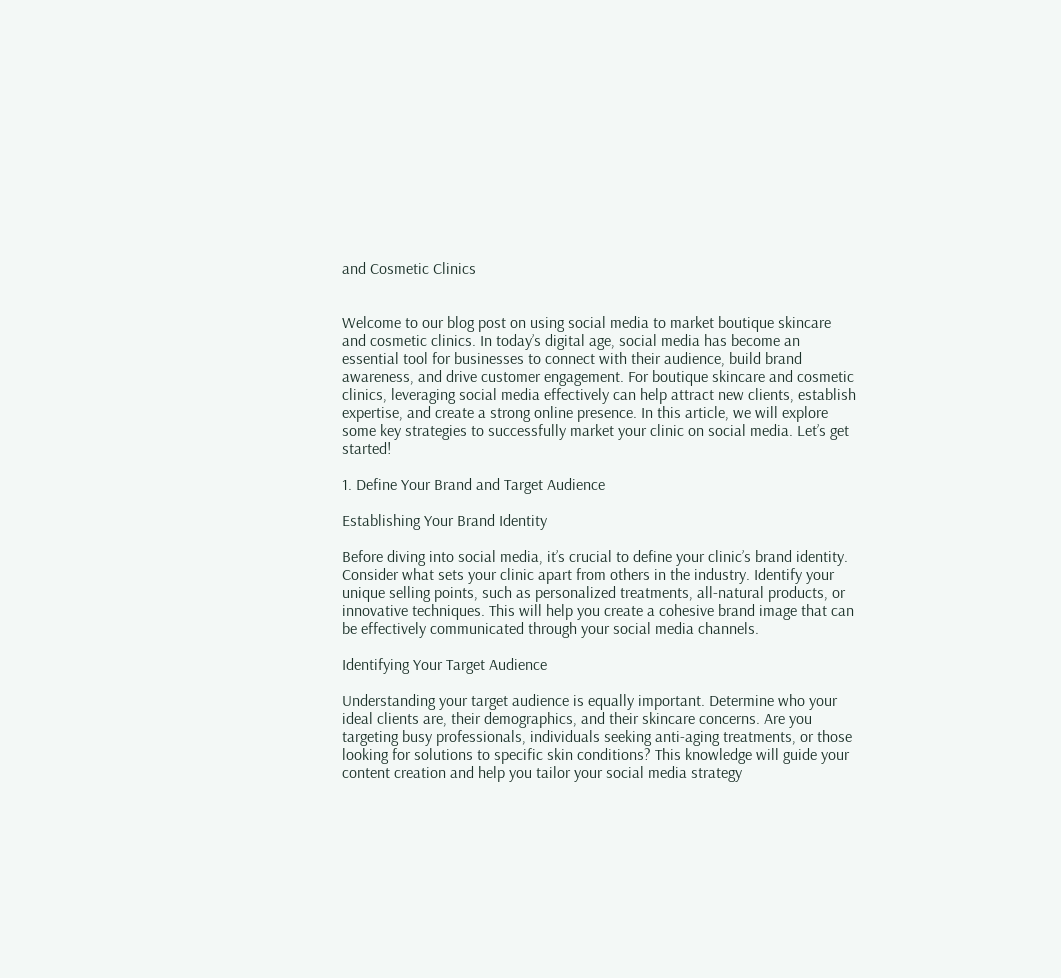and Cosmetic Clinics


Welcome to our blog post on using social media to market boutique skincare and cosmetic clinics. In today’s digital age, social media has become an essential tool for businesses to connect with their audience, build brand awareness, and drive customer engagement. For boutique skincare and cosmetic clinics, leveraging social media effectively can help attract new clients, establish expertise, and create a strong online presence. In this article, we will explore some key strategies to successfully market your clinic on social media. Let’s get started!

1. Define Your Brand and Target Audience

Establishing Your Brand Identity

Before diving into social media, it’s crucial to define your clinic’s brand identity. Consider what sets your clinic apart from others in the industry. Identify your unique selling points, such as personalized treatments, all-natural products, or innovative techniques. This will help you create a cohesive brand image that can be effectively communicated through your social media channels.

Identifying Your Target Audience

Understanding your target audience is equally important. Determine who your ideal clients are, their demographics, and their skincare concerns. Are you targeting busy professionals, individuals seeking anti-aging treatments, or those looking for solutions to specific skin conditions? This knowledge will guide your content creation and help you tailor your social media strategy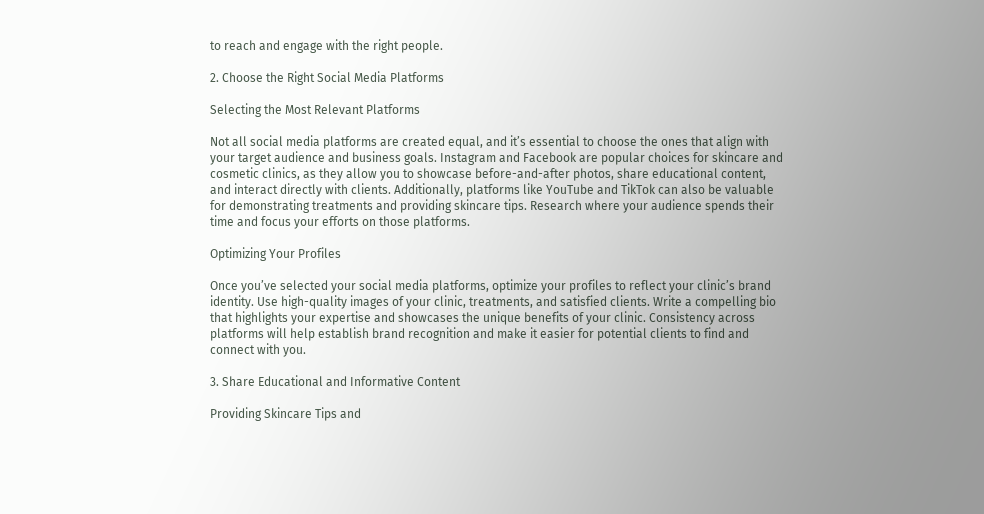to reach and engage with the right people.

2. Choose the Right Social Media Platforms

Selecting the Most Relevant Platforms

Not all social media platforms are created equal, and it’s essential to choose the ones that align with your target audience and business goals. Instagram and Facebook are popular choices for skincare and cosmetic clinics, as they allow you to showcase before-and-after photos, share educational content, and interact directly with clients. Additionally, platforms like YouTube and TikTok can also be valuable for demonstrating treatments and providing skincare tips. Research where your audience spends their time and focus your efforts on those platforms.

Optimizing Your Profiles

Once you’ve selected your social media platforms, optimize your profiles to reflect your clinic’s brand identity. Use high-quality images of your clinic, treatments, and satisfied clients. Write a compelling bio that highlights your expertise and showcases the unique benefits of your clinic. Consistency across platforms will help establish brand recognition and make it easier for potential clients to find and connect with you.

3. Share Educational and Informative Content

Providing Skincare Tips and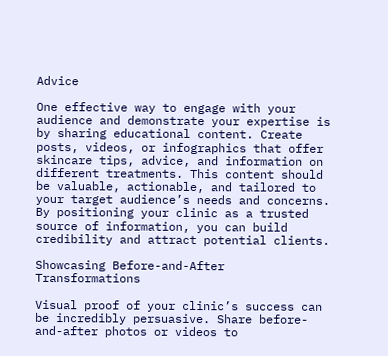Advice

One effective way to engage with your audience and demonstrate your expertise is by sharing educational content. Create posts, videos, or infographics that offer skincare tips, advice, and information on different treatments. This content should be valuable, actionable, and tailored to your target audience’s needs and concerns. By positioning your clinic as a trusted source of information, you can build credibility and attract potential clients.

Showcasing Before-and-After Transformations

Visual proof of your clinic’s success can be incredibly persuasive. Share before-and-after photos or videos to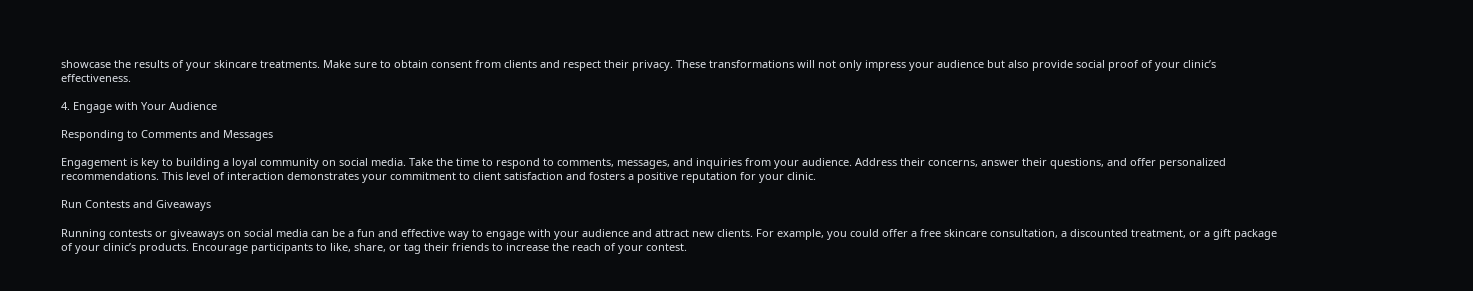showcase the results of your skincare treatments. Make sure to obtain consent from clients and respect their privacy. These transformations will not only impress your audience but also provide social proof of your clinic’s effectiveness.

4. Engage with Your Audience

Responding to Comments and Messages

Engagement is key to building a loyal community on social media. Take the time to respond to comments, messages, and inquiries from your audience. Address their concerns, answer their questions, and offer personalized recommendations. This level of interaction demonstrates your commitment to client satisfaction and fosters a positive reputation for your clinic.

Run Contests and Giveaways

Running contests or giveaways on social media can be a fun and effective way to engage with your audience and attract new clients. For example, you could offer a free skincare consultation, a discounted treatment, or a gift package of your clinic’s products. Encourage participants to like, share, or tag their friends to increase the reach of your contest.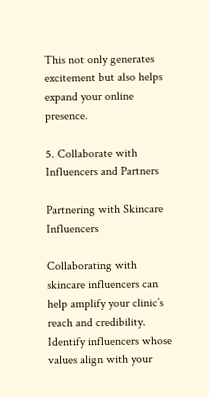This not only generates excitement but also helps expand your online presence.

5. Collaborate with Influencers and Partners

Partnering with Skincare Influencers

Collaborating with skincare influencers can help amplify your clinic’s reach and credibility. Identify influencers whose values align with your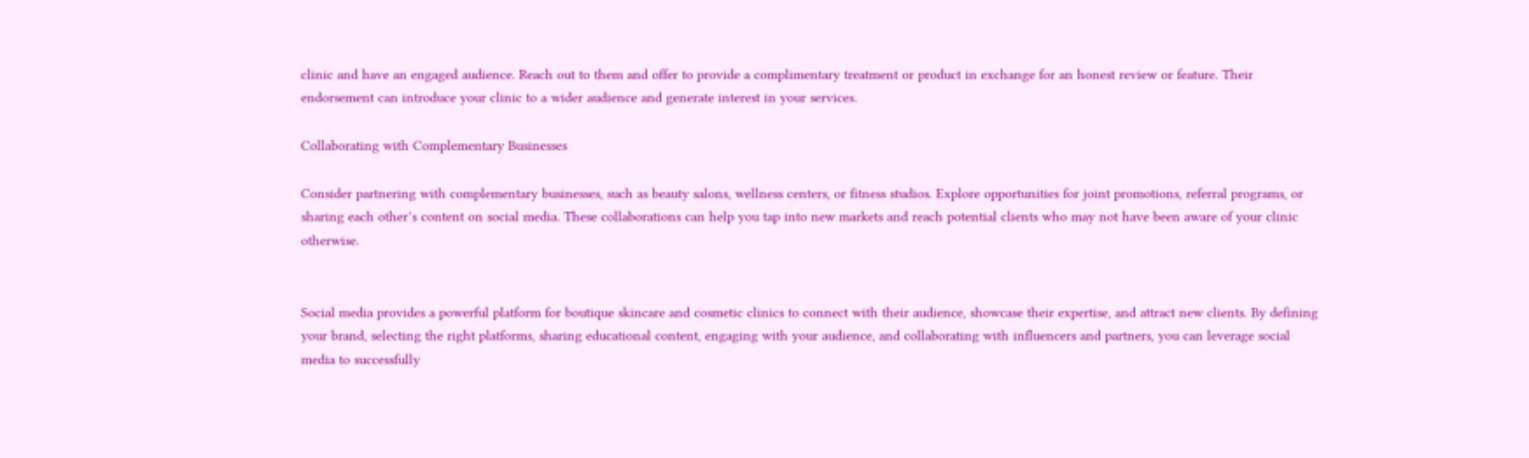clinic and have an engaged audience. Reach out to them and offer to provide a complimentary treatment or product in exchange for an honest review or feature. Their endorsement can introduce your clinic to a wider audience and generate interest in your services.

Collaborating with Complementary Businesses

Consider partnering with complementary businesses, such as beauty salons, wellness centers, or fitness studios. Explore opportunities for joint promotions, referral programs, or sharing each other’s content on social media. These collaborations can help you tap into new markets and reach potential clients who may not have been aware of your clinic otherwise.


Social media provides a powerful platform for boutique skincare and cosmetic clinics to connect with their audience, showcase their expertise, and attract new clients. By defining your brand, selecting the right platforms, sharing educational content, engaging with your audience, and collaborating with influencers and partners, you can leverage social media to successfully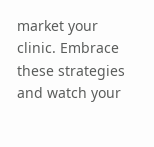market your clinic. Embrace these strategies and watch your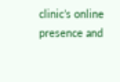clinic’s online presence and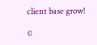client base grow!

©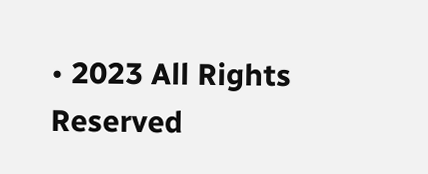• 2023 All Rights Reserved